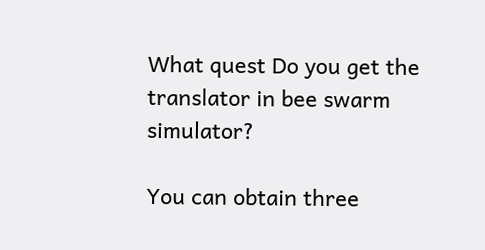What quest Do you get the translator in bee swarm simulator?

You can obtain three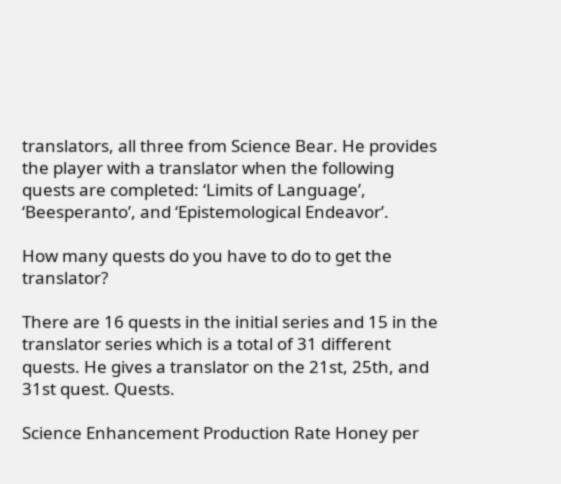translators, all three from Science Bear. He provides the player with a translator when the following quests are completed: ‘Limits of Language’, ‘Beesperanto’, and ‘Epistemological Endeavor’.

How many quests do you have to do to get the translator?

There are 16 quests in the initial series and 15 in the translator series which is a total of 31 different quests. He gives a translator on the 21st, 25th, and 31st quest. Quests.

Science Enhancement Production Rate Honey per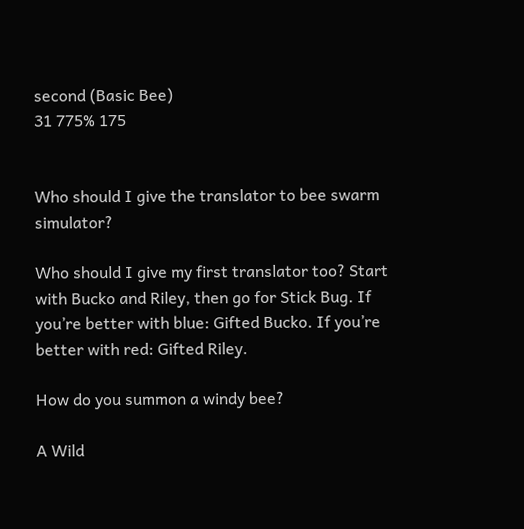second (Basic Bee)
31 775% 175


Who should I give the translator to bee swarm simulator?

Who should I give my first translator too? Start with Bucko and Riley, then go for Stick Bug. If you’re better with blue: Gifted Bucko. If you’re better with red: Gifted Riley.

How do you summon a windy bee?

A Wild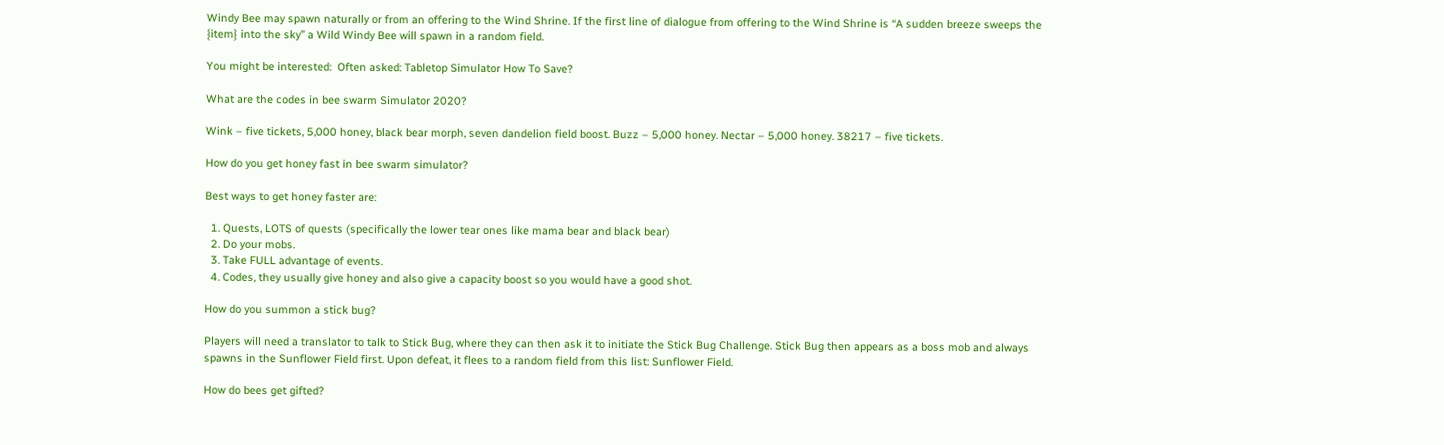Windy Bee may spawn naturally or from an offering to the Wind Shrine. If the first line of dialogue from offering to the Wind Shrine is “A sudden breeze sweeps the {item} into the sky” a Wild Windy Bee will spawn in a random field.

You might be interested:  Often asked: Tabletop Simulator How To Save?

What are the codes in bee swarm Simulator 2020?

Wink – five tickets, 5,000 honey, black bear morph, seven dandelion field boost. Buzz – 5,000 honey. Nectar – 5,000 honey. 38217 – five tickets.

How do you get honey fast in bee swarm simulator?

Best ways to get honey faster are:

  1. Quests, LOTS of quests (specifically the lower tear ones like mama bear and black bear)
  2. Do your mobs.
  3. Take FULL advantage of events.
  4. Codes, they usually give honey and also give a capacity boost so you would have a good shot.

How do you summon a stick bug?

Players will need a translator to talk to Stick Bug, where they can then ask it to initiate the Stick Bug Challenge. Stick Bug then appears as a boss mob and always spawns in the Sunflower Field first. Upon defeat, it flees to a random field from this list: Sunflower Field.

How do bees get gifted?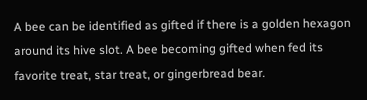A bee can be identified as gifted if there is a golden hexagon around its hive slot. A bee becoming gifted when fed its favorite treat, star treat, or gingerbread bear.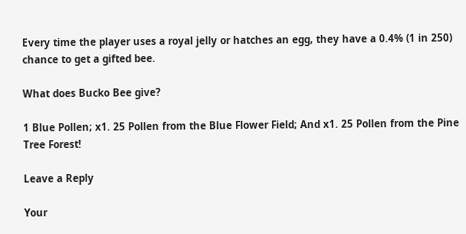Every time the player uses a royal jelly or hatches an egg, they have a 0.4% (1 in 250) chance to get a gifted bee.

What does Bucko Bee give?

1 Blue Pollen; x1. 25 Pollen from the Blue Flower Field; And x1. 25 Pollen from the Pine Tree Forest!

Leave a Reply

Your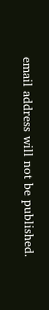email address will not be published.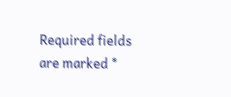Required fields are marked *